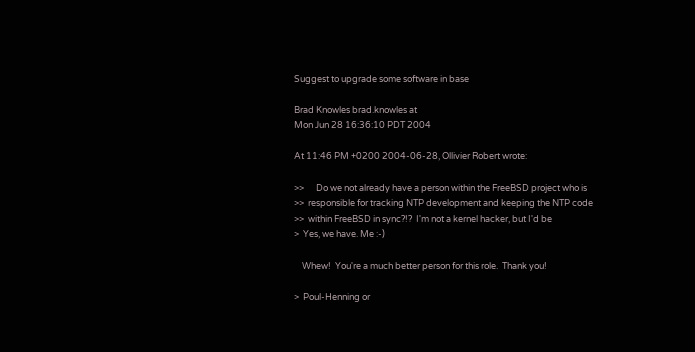Suggest to upgrade some software in base

Brad Knowles brad.knowles at
Mon Jun 28 16:36:10 PDT 2004

At 11:46 PM +0200 2004-06-28, Ollivier Robert wrote:

>>      Do we not already have a person within the FreeBSD project who is
>>  responsible for tracking NTP development and keeping the NTP code
>>  within FreeBSD in sync?!?  I'm not a kernel hacker, but I'd be
>  Yes, we have. Me :-)

    Whew!  You're a much better person for this role.  Thank you!

>  Poul-Henning or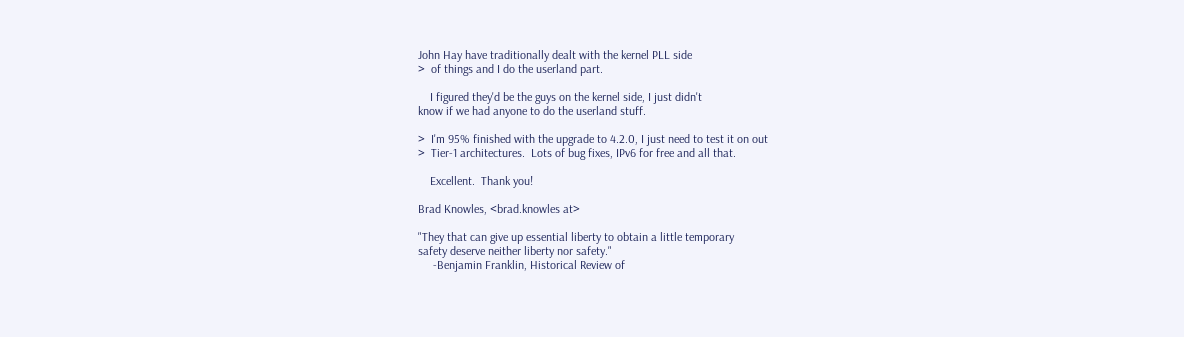John Hay have traditionally dealt with the kernel PLL side
>  of things and I do the userland part.

    I figured they'd be the guys on the kernel side, I just didn't
know if we had anyone to do the userland stuff.

>  I'm 95% finished with the upgrade to 4.2.0, I just need to test it on out
>  Tier-1 architectures.  Lots of bug fixes, IPv6 for free and all that.

    Excellent.  Thank you!

Brad Knowles, <brad.knowles at>

"They that can give up essential liberty to obtain a little temporary
safety deserve neither liberty nor safety."
     -Benjamin Franklin, Historical Review of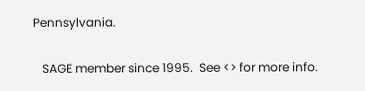Pennsylvania.

   SAGE member since 1995.  See <> for more info.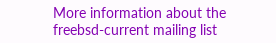More information about the freebsd-current mailing list